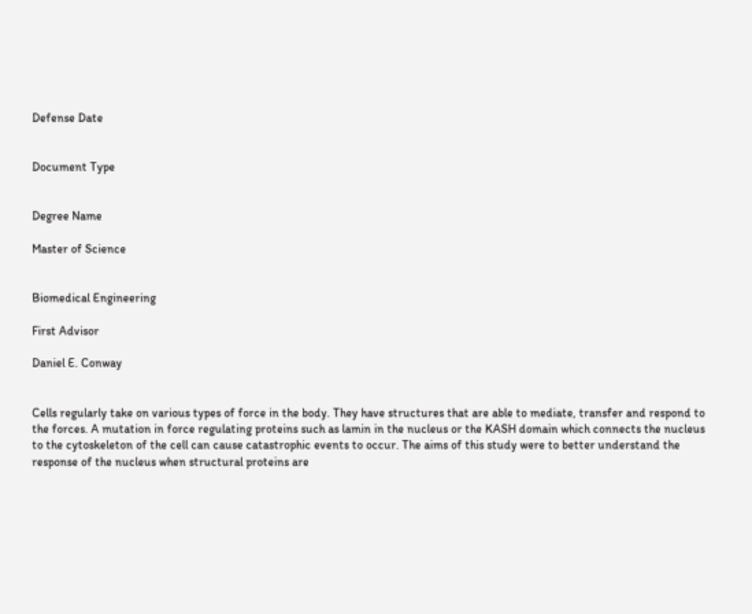Defense Date


Document Type


Degree Name

Master of Science


Biomedical Engineering

First Advisor

Daniel E. Conway


Cells regularly take on various types of force in the body. They have structures that are able to mediate, transfer and respond to the forces. A mutation in force regulating proteins such as lamin in the nucleus or the KASH domain which connects the nucleus to the cytoskeleton of the cell can cause catastrophic events to occur. The aims of this study were to better understand the response of the nucleus when structural proteins are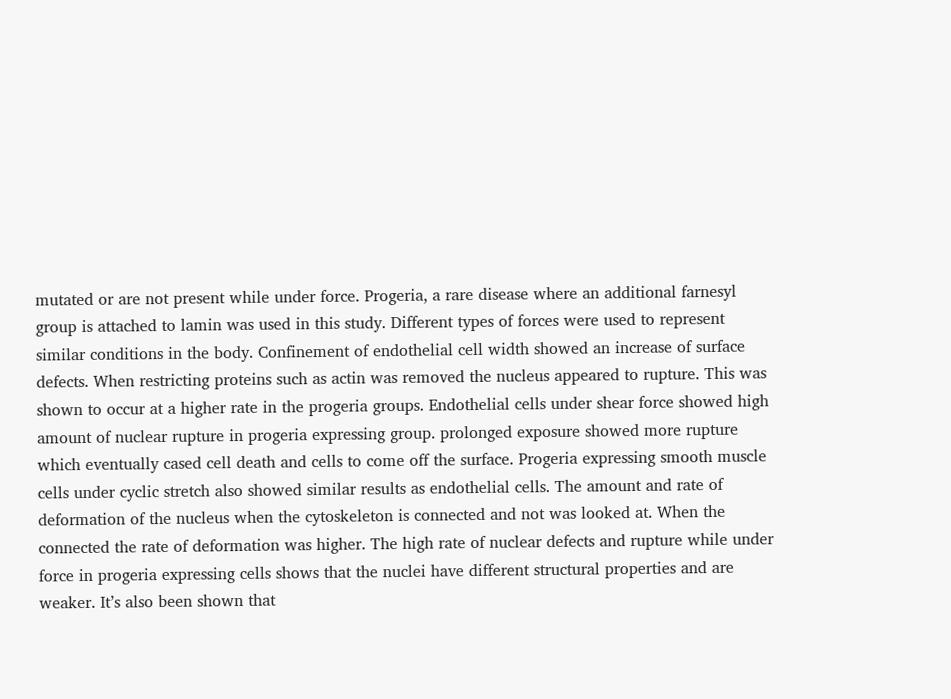mutated or are not present while under force. Progeria, a rare disease where an additional farnesyl group is attached to lamin was used in this study. Different types of forces were used to represent similar conditions in the body. Confinement of endothelial cell width showed an increase of surface defects. When restricting proteins such as actin was removed the nucleus appeared to rupture. This was shown to occur at a higher rate in the progeria groups. Endothelial cells under shear force showed high amount of nuclear rupture in progeria expressing group. prolonged exposure showed more rupture which eventually cased cell death and cells to come off the surface. Progeria expressing smooth muscle cells under cyclic stretch also showed similar results as endothelial cells. The amount and rate of deformation of the nucleus when the cytoskeleton is connected and not was looked at. When the connected the rate of deformation was higher. The high rate of nuclear defects and rupture while under force in progeria expressing cells shows that the nuclei have different structural properties and are weaker. It’s also been shown that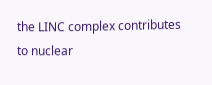the LINC complex contributes to nuclear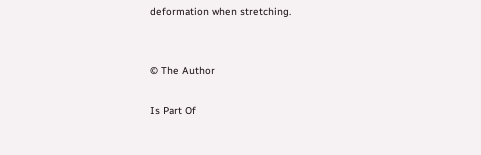deformation when stretching.


© The Author

Is Part Of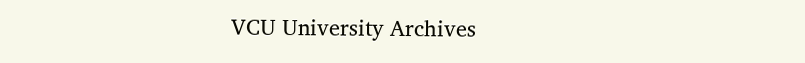VCU University Archives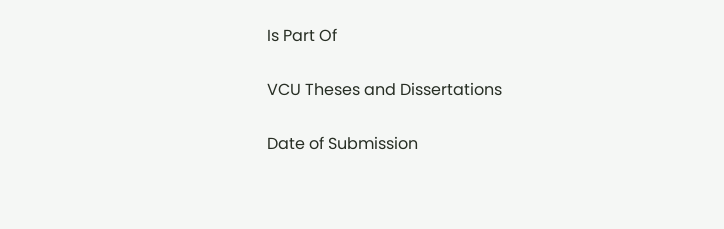Is Part Of

VCU Theses and Dissertations

Date of Submission